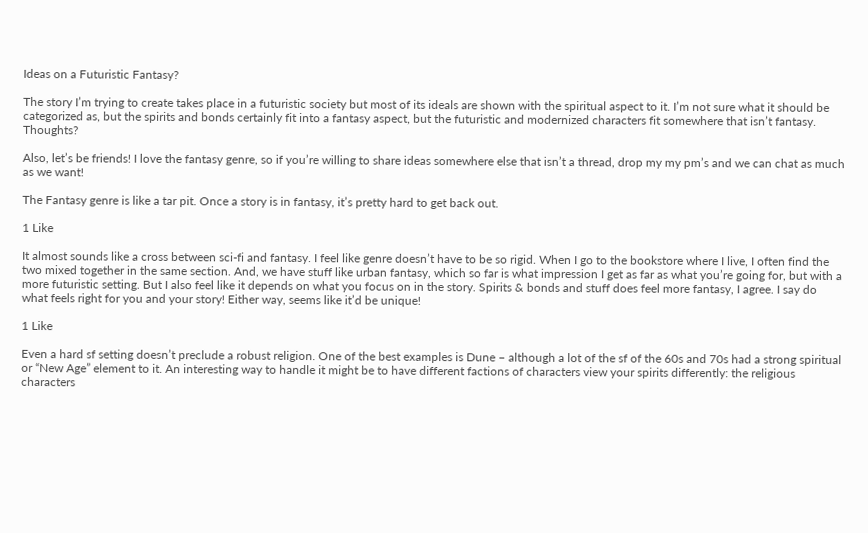Ideas on a Futuristic Fantasy?

The story I’m trying to create takes place in a futuristic society but most of its ideals are shown with the spiritual aspect to it. I’m not sure what it should be categorized as, but the spirits and bonds certainly fit into a fantasy aspect, but the futuristic and modernized characters fit somewhere that isn’t fantasy. Thoughts?

Also, let’s be friends! I love the fantasy genre, so if you’re willing to share ideas somewhere else that isn’t a thread, drop my my pm’s and we can chat as much as we want!

The Fantasy genre is like a tar pit. Once a story is in fantasy, it’s pretty hard to get back out.

1 Like

It almost sounds like a cross between sci-fi and fantasy. I feel like genre doesn’t have to be so rigid. When I go to the bookstore where I live, I often find the two mixed together in the same section. And, we have stuff like urban fantasy, which so far is what impression I get as far as what you’re going for, but with a more futuristic setting. But I also feel like it depends on what you focus on in the story. Spirits & bonds and stuff does feel more fantasy, I agree. I say do what feels right for you and your story! Either way, seems like it’d be unique!

1 Like

Even a hard sf setting doesn’t preclude a robust religion. One of the best examples is Dune – although a lot of the sf of the 60s and 70s had a strong spiritual or “New Age” element to it. An interesting way to handle it might be to have different factions of characters view your spirits differently: the religious characters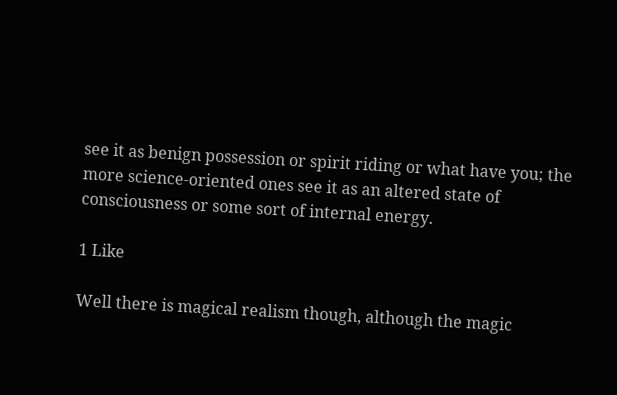see it as benign possession or spirit riding or what have you; the more science-oriented ones see it as an altered state of consciousness or some sort of internal energy.

1 Like

Well there is magical realism though, although the magic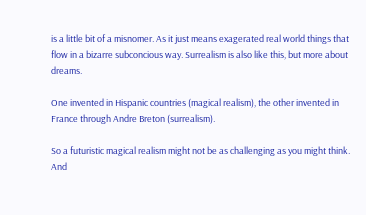is a little bit of a misnomer. As it just means exagerated real world things that flow in a bizarre subconcious way. Surrealism is also like this, but more about dreams.

One invented in Hispanic countries (magical realism), the other invented in France through Andre Breton (surrealism).

So a futuristic magical realism might not be as challenging as you might think. And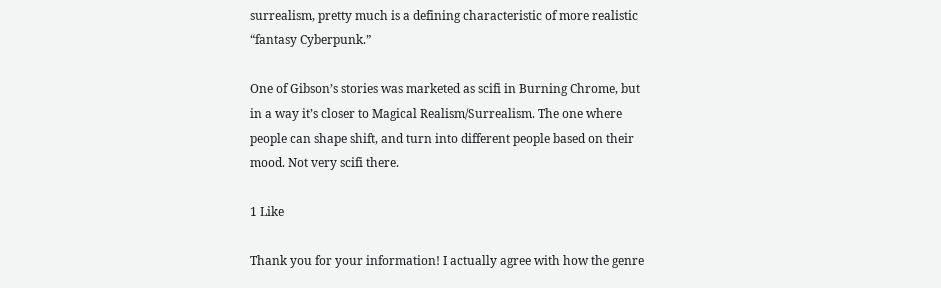surrealism, pretty much is a defining characteristic of more realistic “fantasy Cyberpunk.”

One of Gibson’s stories was marketed as scifi in Burning Chrome, but in a way it’s closer to Magical Realism/Surrealism. The one where people can shape shift, and turn into different people based on their mood. Not very scifi there.

1 Like

Thank you for your information! I actually agree with how the genre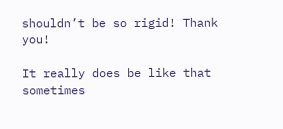shouldn’t be so rigid! Thank you!

It really does be like that sometimes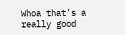Whoa that’s a really good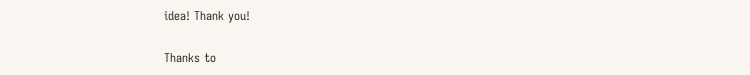idea! Thank you!

Thanks to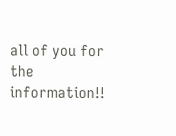all of you for the information!!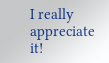I really appreciate it!